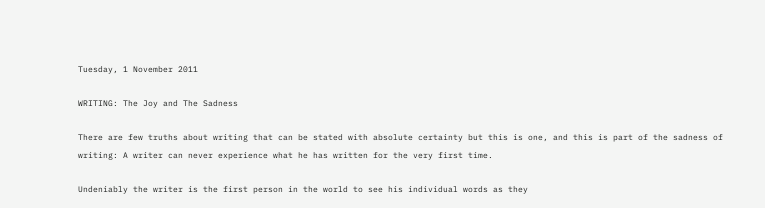Tuesday, 1 November 2011

WRITING: The Joy and The Sadness

There are few truths about writing that can be stated with absolute certainty but this is one, and this is part of the sadness of writing: A writer can never experience what he has written for the very first time.

Undeniably the writer is the first person in the world to see his individual words as they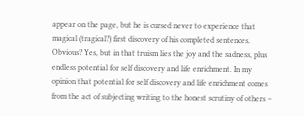appear on the page, but he is cursed never to experience that magical (tragical?) first discovery of his completed sentences. Obvious? Yes, but in that truism lies the joy and the sadness, plus endless potential for self discovery and life enrichment. In my opinion that potential for self discovery and life enrichment comes from the act of subjecting writing to the honest scrutiny of others –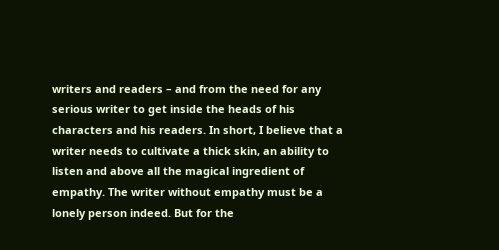writers and readers – and from the need for any serious writer to get inside the heads of his characters and his readers. In short, I believe that a writer needs to cultivate a thick skin, an ability to listen and above all the magical ingredient of empathy. The writer without empathy must be a lonely person indeed. But for the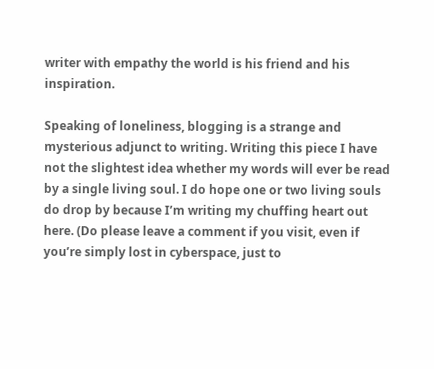writer with empathy the world is his friend and his inspiration.

Speaking of loneliness, blogging is a strange and mysterious adjunct to writing. Writing this piece I have not the slightest idea whether my words will ever be read by a single living soul. I do hope one or two living souls do drop by because I’m writing my chuffing heart out here. (Do please leave a comment if you visit, even if you’re simply lost in cyberspace, just to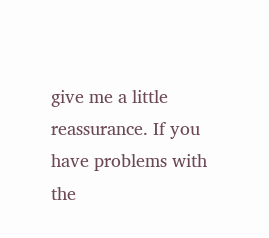give me a little reassurance. If you have problems with the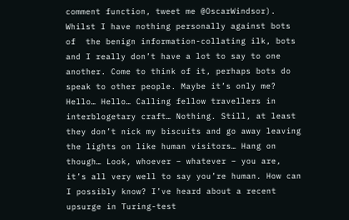comment function, tweet me @OscarWindsor). Whilst I have nothing personally against bots of  the benign information-collating ilk, bots and I really don’t have a lot to say to one another. Come to think of it, perhaps bots do speak to other people. Maybe it’s only me? Hello… Hello… Calling fellow travellers in interblogetary craft… Nothing. Still, at least they don’t nick my biscuits and go away leaving the lights on like human visitors… Hang on though… Look, whoever – whatever – you are, it’s all very well to say you’re human. How can I possibly know? I’ve heard about a recent upsurge in Turing-test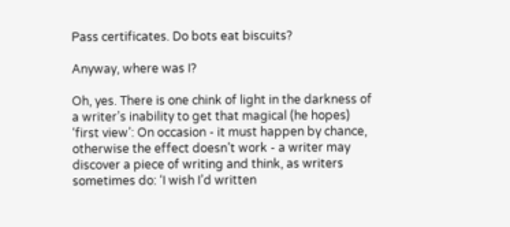Pass certificates. Do bots eat biscuits?

Anyway, where was I?

Oh, yes. There is one chink of light in the darkness of a writer’s inability to get that magical (he hopes) ‘first view’: On occasion - it must happen by chance, otherwise the effect doesn’t work - a writer may discover a piece of writing and think, as writers sometimes do: ‘I wish I’d written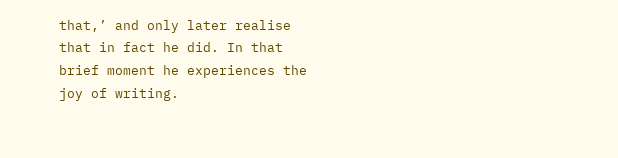that,’ and only later realise that in fact he did. In that brief moment he experiences the joy of writing.